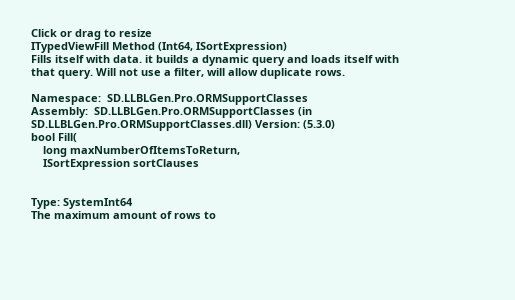Click or drag to resize
ITypedViewFill Method (Int64, ISortExpression)
Fills itself with data. it builds a dynamic query and loads itself with that query. Will not use a filter, will allow duplicate rows.

Namespace:  SD.LLBLGen.Pro.ORMSupportClasses
Assembly:  SD.LLBLGen.Pro.ORMSupportClasses (in SD.LLBLGen.Pro.ORMSupportClasses.dll) Version: (5.3.0)
bool Fill(
    long maxNumberOfItemsToReturn,
    ISortExpression sortClauses


Type: SystemInt64
The maximum amount of rows to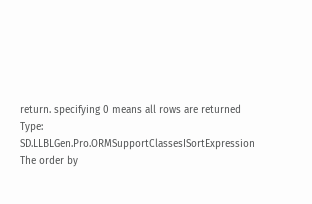return. specifying 0 means all rows are returned
Type: SD.LLBLGen.Pro.ORMSupportClassesISortExpression
The order by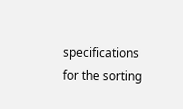specifications for the sorting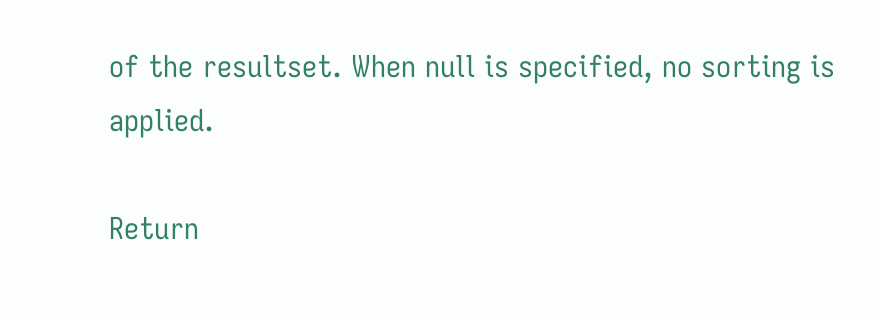of the resultset. When null is specified, no sorting is applied.

Return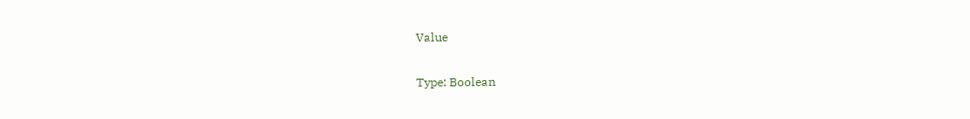Value

Type: Boolean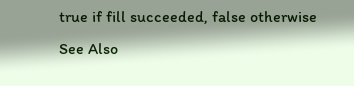true if fill succeeded, false otherwise
See Also